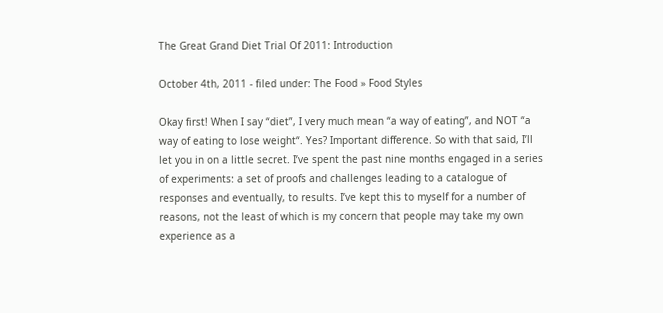The Great Grand Diet Trial Of 2011: Introduction

October 4th, 2011 - filed under: The Food » Food Styles

Okay first! When I say “diet”, I very much mean “a way of eating”, and NOT “a way of eating to lose weight“. Yes? Important difference. So with that said, I’ll let you in on a little secret. I’ve spent the past nine months engaged in a series of experiments: a set of proofs and challenges leading to a catalogue of responses and eventually, to results. I’ve kept this to myself for a number of reasons, not the least of which is my concern that people may take my own experience as a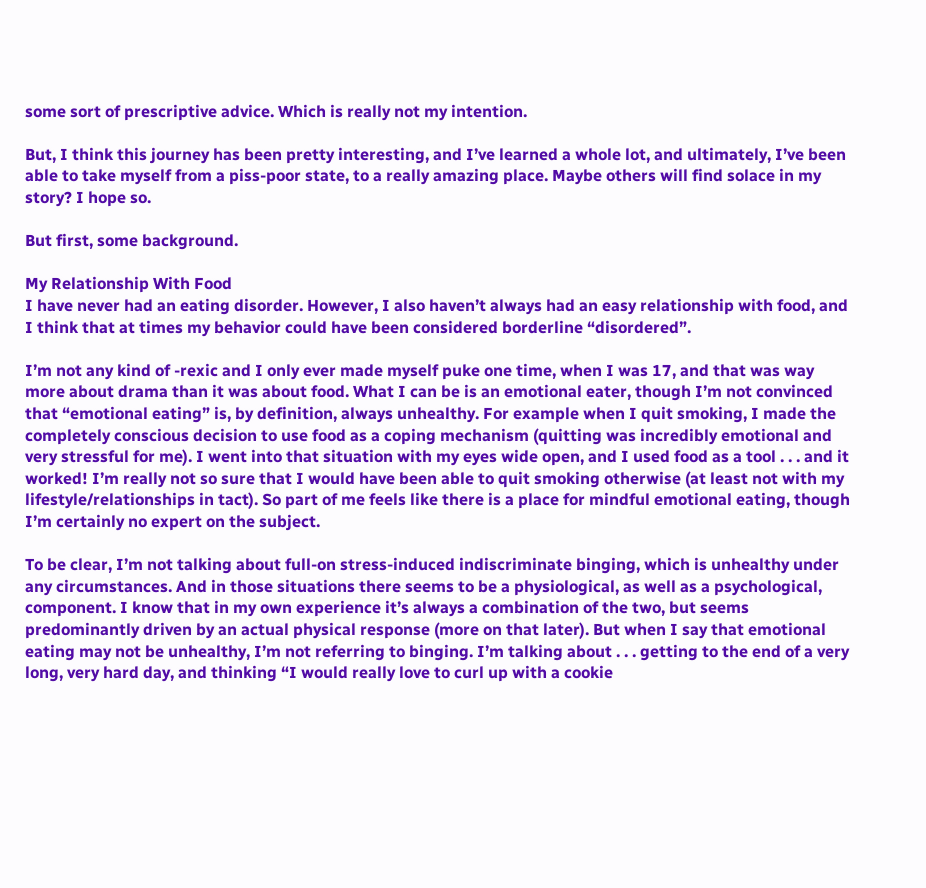some sort of prescriptive advice. Which is really not my intention.

But, I think this journey has been pretty interesting, and I’ve learned a whole lot, and ultimately, I’ve been able to take myself from a piss-poor state, to a really amazing place. Maybe others will find solace in my story? I hope so.

But first, some background.

My Relationship With Food
I have never had an eating disorder. However, I also haven’t always had an easy relationship with food, and I think that at times my behavior could have been considered borderline “disordered”.

I’m not any kind of -rexic and I only ever made myself puke one time, when I was 17, and that was way more about drama than it was about food. What I can be is an emotional eater, though I’m not convinced that “emotional eating” is, by definition, always unhealthy. For example when I quit smoking, I made the completely conscious decision to use food as a coping mechanism (quitting was incredibly emotional and very stressful for me). I went into that situation with my eyes wide open, and I used food as a tool . . . and it worked! I’m really not so sure that I would have been able to quit smoking otherwise (at least not with my lifestyle/relationships in tact). So part of me feels like there is a place for mindful emotional eating, though I’m certainly no expert on the subject.

To be clear, I’m not talking about full-on stress-induced indiscriminate binging, which is unhealthy under any circumstances. And in those situations there seems to be a physiological, as well as a psychological, component. I know that in my own experience it’s always a combination of the two, but seems predominantly driven by an actual physical response (more on that later). But when I say that emotional eating may not be unhealthy, I’m not referring to binging. I’m talking about . . . getting to the end of a very long, very hard day, and thinking “I would really love to curl up with a cookie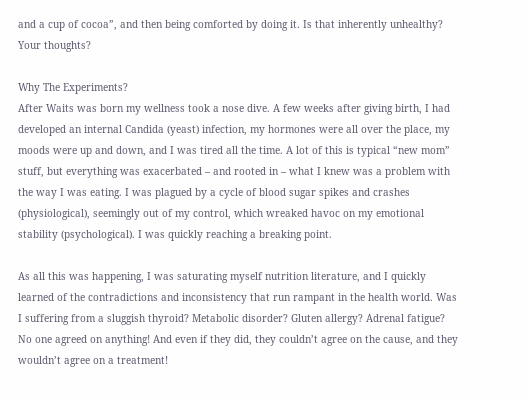and a cup of cocoa”, and then being comforted by doing it. Is that inherently unhealthy? Your thoughts?

Why The Experiments?
After Waits was born my wellness took a nose dive. A few weeks after giving birth, I had developed an internal Candida (yeast) infection, my hormones were all over the place, my moods were up and down, and I was tired all the time. A lot of this is typical “new mom” stuff, but everything was exacerbated – and rooted in – what I knew was a problem with the way I was eating. I was plagued by a cycle of blood sugar spikes and crashes (physiological), seemingly out of my control, which wreaked havoc on my emotional stability (psychological). I was quickly reaching a breaking point.

As all this was happening, I was saturating myself nutrition literature, and I quickly learned of the contradictions and inconsistency that run rampant in the health world. Was I suffering from a sluggish thyroid? Metabolic disorder? Gluten allergy? Adrenal fatigue? No one agreed on anything! And even if they did, they couldn’t agree on the cause, and they wouldn’t agree on a treatment!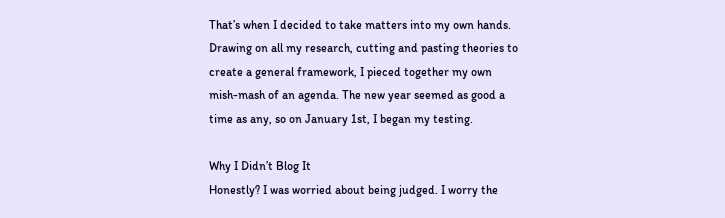That’s when I decided to take matters into my own hands. Drawing on all my research, cutting and pasting theories to create a general framework, I pieced together my own mish-mash of an agenda. The new year seemed as good a time as any, so on January 1st, I began my testing.

Why I Didn’t Blog It
Honestly? I was worried about being judged. I worry the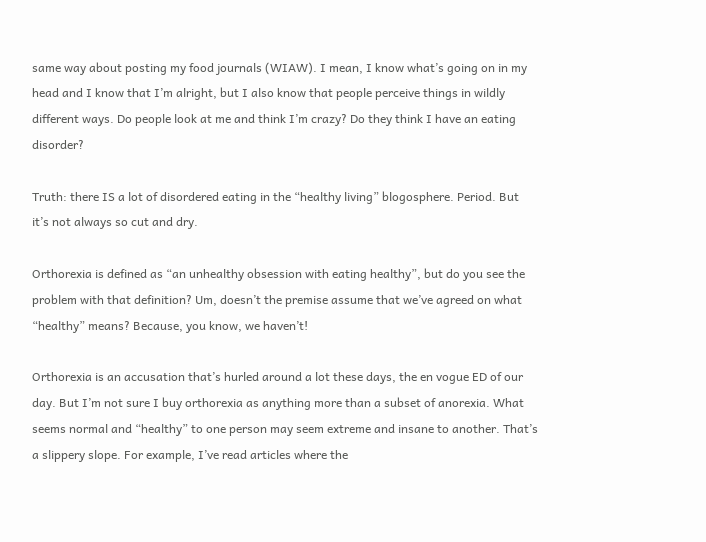same way about posting my food journals (WIAW). I mean, I know what’s going on in my head and I know that I’m alright, but I also know that people perceive things in wildly different ways. Do people look at me and think I’m crazy? Do they think I have an eating disorder?

Truth: there IS a lot of disordered eating in the “healthy living” blogosphere. Period. But it’s not always so cut and dry.

Orthorexia is defined as “an unhealthy obsession with eating healthy”, but do you see the problem with that definition? Um, doesn’t the premise assume that we’ve agreed on what “healthy” means? Because, you know, we haven’t!

Orthorexia is an accusation that’s hurled around a lot these days, the en vogue ED of our day. But I’m not sure I buy orthorexia as anything more than a subset of anorexia. What seems normal and “healthy” to one person may seem extreme and insane to another. That’s a slippery slope. For example, I’ve read articles where the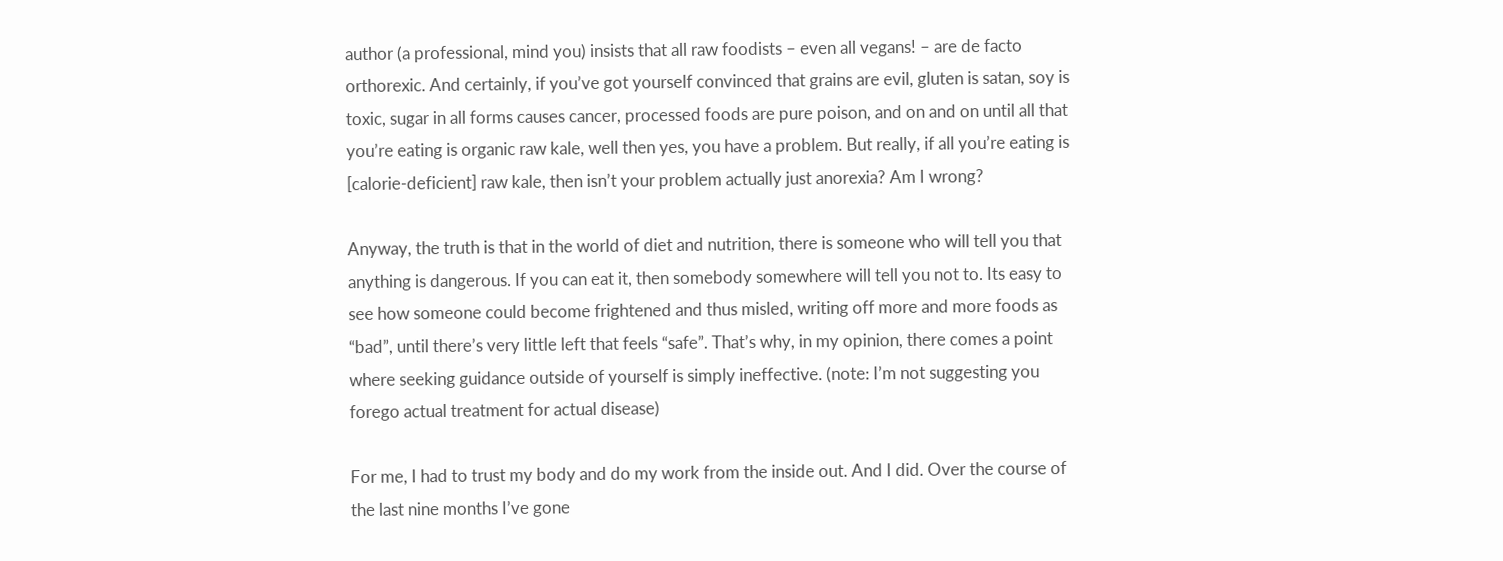author (a professional, mind you) insists that all raw foodists – even all vegans! – are de facto orthorexic. And certainly, if you’ve got yourself convinced that grains are evil, gluten is satan, soy is toxic, sugar in all forms causes cancer, processed foods are pure poison, and on and on until all that you’re eating is organic raw kale, well then yes, you have a problem. But really, if all you’re eating is [calorie-deficient] raw kale, then isn’t your problem actually just anorexia? Am I wrong?

Anyway, the truth is that in the world of diet and nutrition, there is someone who will tell you that anything is dangerous. If you can eat it, then somebody somewhere will tell you not to. Its easy to see how someone could become frightened and thus misled, writing off more and more foods as “bad”, until there’s very little left that feels “safe”. That’s why, in my opinion, there comes a point where seeking guidance outside of yourself is simply ineffective. (note: I’m not suggesting you forego actual treatment for actual disease)

For me, I had to trust my body and do my work from the inside out. And I did. Over the course of the last nine months I’ve gone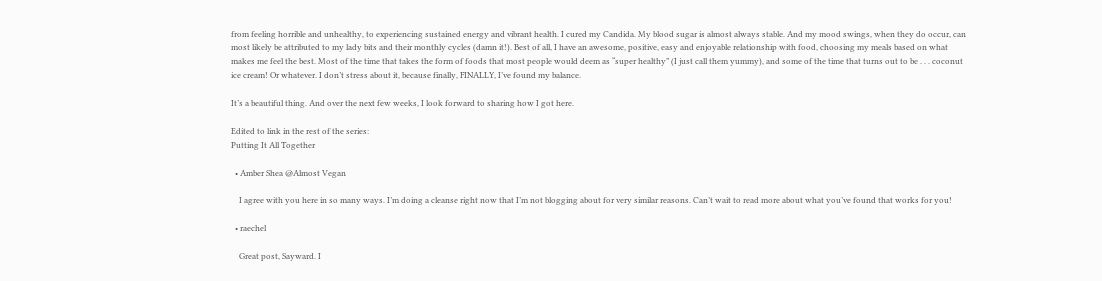from feeling horrible and unhealthy, to experiencing sustained energy and vibrant health. I cured my Candida. My blood sugar is almost always stable. And my mood swings, when they do occur, can most likely be attributed to my lady bits and their monthly cycles (damn it!). Best of all, I have an awesome, positive, easy and enjoyable relationship with food, choosing my meals based on what makes me feel the best. Most of the time that takes the form of foods that most people would deem as “super healthy” (I just call them yummy), and some of the time that turns out to be . . . coconut ice cream! Or whatever. I don’t stress about it, because finally, FINALLY, I’ve found my balance.

It’s a beautiful thing. And over the next few weeks, I look forward to sharing how I got here.

Edited to link in the rest of the series:
Putting It All Together

  • Amber Shea @Almost Vegan

    I agree with you here in so many ways. I’m doing a cleanse right now that I’m not blogging about for very similar reasons. Can’t wait to read more about what you’ve found that works for you!

  • raechel

    Great post, Sayward. I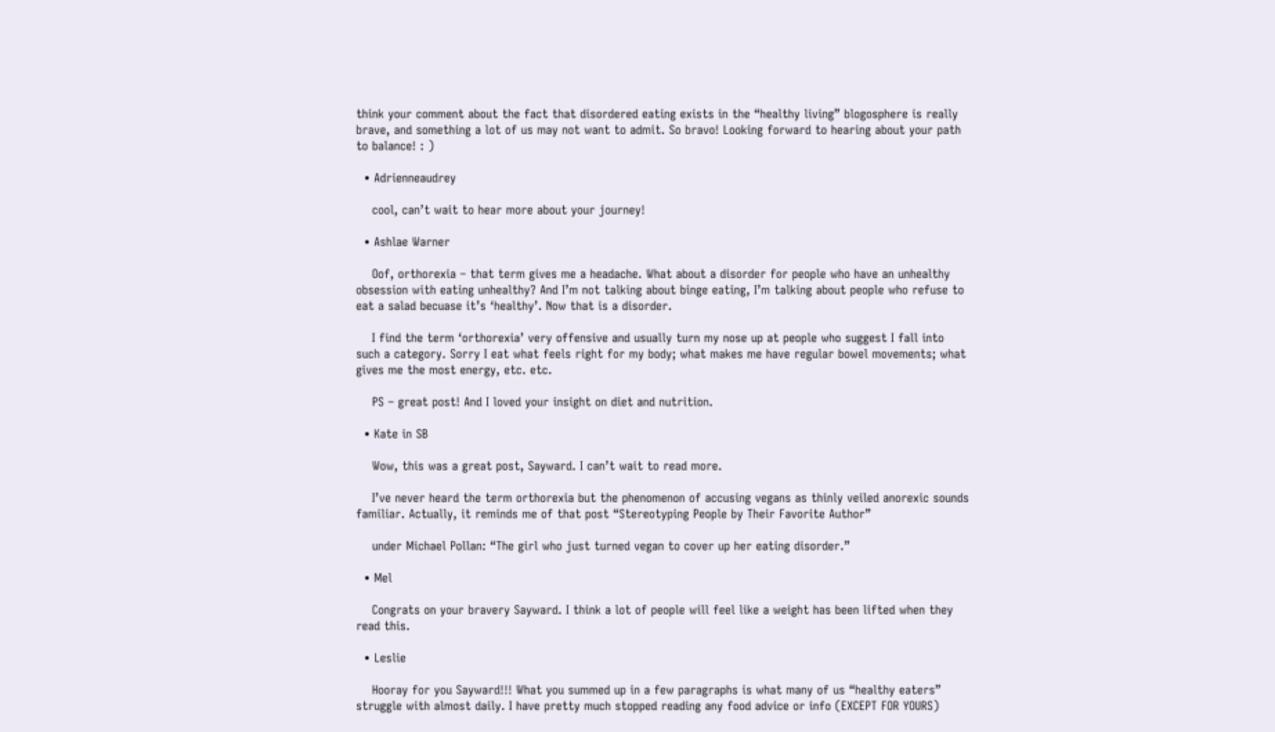think your comment about the fact that disordered eating exists in the “healthy living” blogosphere is really brave, and something a lot of us may not want to admit. So bravo! Looking forward to hearing about your path to balance! : )

  • Adrienneaudrey

    cool, can’t wait to hear more about your journey!

  • Ashlae Warner

    Oof, orthorexia – that term gives me a headache. What about a disorder for people who have an unhealthy obsession with eating unhealthy? And I’m not talking about binge eating, I’m talking about people who refuse to eat a salad becuase it’s ‘healthy’. Now that is a disorder.

    I find the term ‘orthorexia’ very offensive and usually turn my nose up at people who suggest I fall into such a category. Sorry I eat what feels right for my body; what makes me have regular bowel movements; what gives me the most energy, etc. etc.

    PS – great post! And I loved your insight on diet and nutrition.

  • Kate in SB

    Wow, this was a great post, Sayward. I can’t wait to read more.

    I’ve never heard the term orthorexia but the phenomenon of accusing vegans as thinly veiled anorexic sounds familiar. Actually, it reminds me of that post “Stereotyping People by Their Favorite Author”

    under Michael Pollan: “The girl who just turned vegan to cover up her eating disorder.”

  • Mel

    Congrats on your bravery Sayward. I think a lot of people will feel like a weight has been lifted when they read this.

  • Leslie

    Hooray for you Sayward!!! What you summed up in a few paragraphs is what many of us “healthy eaters” struggle with almost daily. I have pretty much stopped reading any food advice or info (EXCEPT FOR YOURS)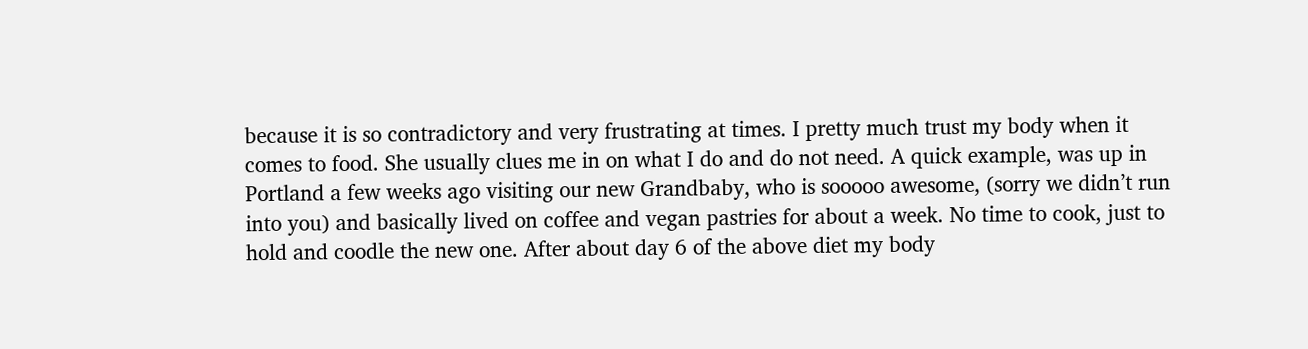because it is so contradictory and very frustrating at times. I pretty much trust my body when it comes to food. She usually clues me in on what I do and do not need. A quick example, was up in Portland a few weeks ago visiting our new Grandbaby, who is sooooo awesome, (sorry we didn’t run into you) and basically lived on coffee and vegan pastries for about a week. No time to cook, just to hold and coodle the new one. After about day 6 of the above diet my body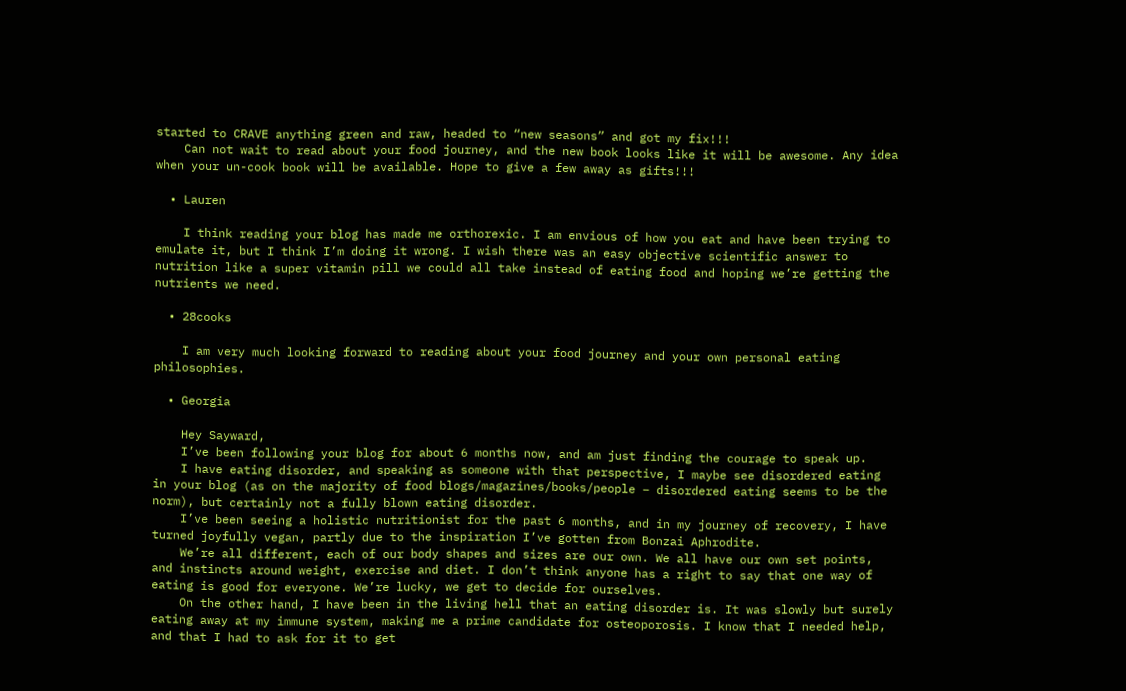started to CRAVE anything green and raw, headed to “new seasons” and got my fix!!!
    Can not wait to read about your food journey, and the new book looks like it will be awesome. Any idea when your un-cook book will be available. Hope to give a few away as gifts!!!

  • Lauren

    I think reading your blog has made me orthorexic. I am envious of how you eat and have been trying to emulate it, but I think I’m doing it wrong. I wish there was an easy objective scientific answer to nutrition like a super vitamin pill we could all take instead of eating food and hoping we’re getting the nutrients we need.

  • 28cooks

    I am very much looking forward to reading about your food journey and your own personal eating philosophies.

  • Georgia

    Hey Sayward,
    I’ve been following your blog for about 6 months now, and am just finding the courage to speak up.
    I have eating disorder, and speaking as someone with that perspective, I maybe see disordered eating in your blog (as on the majority of food blogs/magazines/books/people – disordered eating seems to be the norm), but certainly not a fully blown eating disorder.
    I’ve been seeing a holistic nutritionist for the past 6 months, and in my journey of recovery, I have turned joyfully vegan, partly due to the inspiration I’ve gotten from Bonzai Aphrodite.
    We’re all different, each of our body shapes and sizes are our own. We all have our own set points, and instincts around weight, exercise and diet. I don’t think anyone has a right to say that one way of eating is good for everyone. We’re lucky, we get to decide for ourselves.
    On the other hand, I have been in the living hell that an eating disorder is. It was slowly but surely eating away at my immune system, making me a prime candidate for osteoporosis. I know that I needed help, and that I had to ask for it to get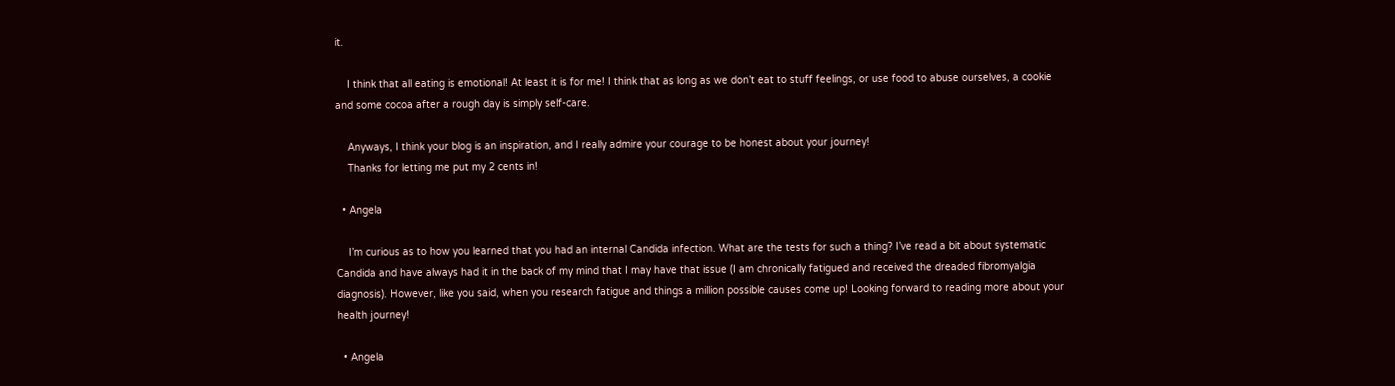it.

    I think that all eating is emotional! At least it is for me! I think that as long as we don’t eat to stuff feelings, or use food to abuse ourselves, a cookie and some cocoa after a rough day is simply self-care.

    Anyways, I think your blog is an inspiration, and I really admire your courage to be honest about your journey!
    Thanks for letting me put my 2 cents in!

  • Angela

    I’m curious as to how you learned that you had an internal Candida infection. What are the tests for such a thing? I’ve read a bit about systematic Candida and have always had it in the back of my mind that I may have that issue (I am chronically fatigued and received the dreaded fibromyalgia diagnosis). However, like you said, when you research fatigue and things a million possible causes come up! Looking forward to reading more about your health journey!

  • Angela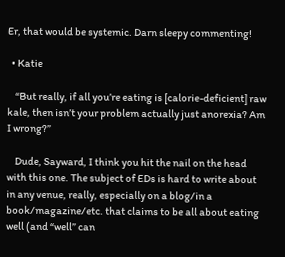Er, that would be systemic. Darn sleepy commenting!

  • Katie

    “But really, if all you’re eating is [calorie-deficient] raw kale, then isn’t your problem actually just anorexia? Am I wrong?”

    Dude, Sayward, I think you hit the nail on the head with this one. The subject of EDs is hard to write about in any venue, really, especially on a blog/in a book/magazine/etc. that claims to be all about eating well (and “well” can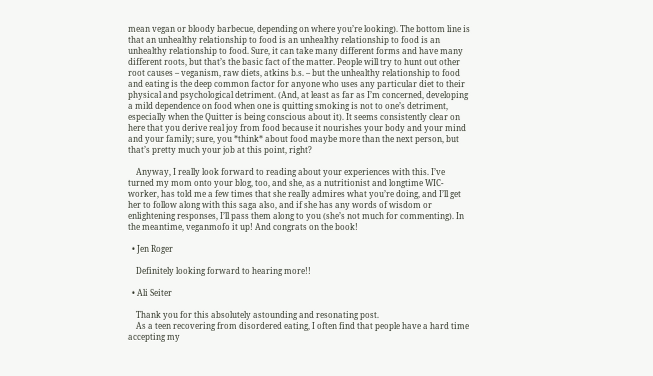mean vegan or bloody barbecue, depending on where you’re looking). The bottom line is that an unhealthy relationship to food is an unhealthy relationship to food is an unhealthy relationship to food. Sure, it can take many different forms and have many different roots, but that’s the basic fact of the matter. People will try to hunt out other root causes – veganism, raw diets, atkins b.s. – but the unhealthy relationship to food and eating is the deep common factor for anyone who uses any particular diet to their physical and psychological detriment. (And, at least as far as I’m concerned, developing a mild dependence on food when one is quitting smoking is not to one’s detriment, especially when the Quitter is being conscious about it). It seems consistently clear on here that you derive real joy from food because it nourishes your body and your mind and your family; sure, you *think* about food maybe more than the next person, but that’s pretty much your job at this point, right?

    Anyway, I really look forward to reading about your experiences with this. I’ve turned my mom onto your blog, too, and she, as a nutritionist and longtime WIC-worker, has told me a few times that she really admires what you’re doing, and I’ll get her to follow along with this saga also, and if she has any words of wisdom or enlightening responses, I’ll pass them along to you (she’s not much for commenting). In the meantime, veganmofo it up! And congrats on the book!

  • Jen Roger

    Definitely looking forward to hearing more!!

  • Ali Seiter

    Thank you for this absolutely astounding and resonating post.
    As a teen recovering from disordered eating, I often find that people have a hard time accepting my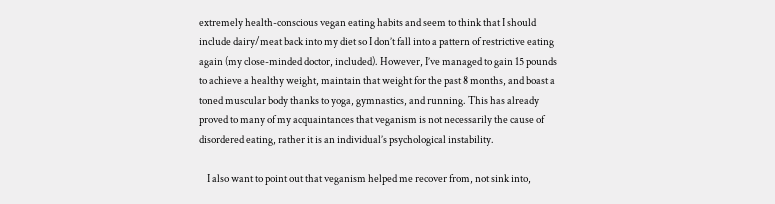extremely health-conscious vegan eating habits and seem to think that I should include dairy/meat back into my diet so I don’t fall into a pattern of restrictive eating again (my close-minded doctor, included). However, I’ve managed to gain 15 pounds to achieve a healthy weight, maintain that weight for the past 8 months, and boast a toned muscular body thanks to yoga, gymnastics, and running. This has already proved to many of my acquaintances that veganism is not necessarily the cause of disordered eating, rather it is an individual’s psychological instability.

    I also want to point out that veganism helped me recover from, not sink into,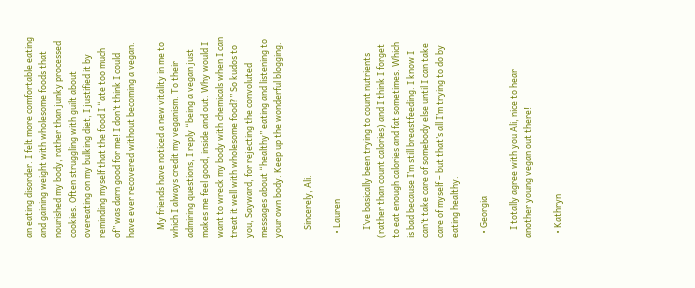an eating disorder. I felt more comfortable eating and gaining weight with wholesome foods that nourished my body, rather than junky processed cookies. Often struggling with guilt about overeating on my bulking diet, I justified it by reminding myself that the food I “ate too much of” was darn good for me! I don’t think I could have ever recovered without becoming a vegan.

    My friends have noticed a new vitality in me to which I always credit my veganism. To their admiring questions, I reply “being a vegan just makes me feel good, inside and out. Why would I want to wreck my body with chemicals when I can treat it well with wholesome food?” So kudos to you, Sayward, for rejecting the convoluted messages about “healthy” eating and listening to your own body. Keep up the wonderful blogging.

    Sincerely, Ali.

  • Lauren

    I’ve basically been trying to count nutrients (rather than count calories) and I think I forget to eat enough calories and fat sometimes. Which is bad because I’m still breastfeeding. I know I can’t take care of somebody else until I can take care of myself – but that’s all I’m trying to do by eating healthy.

  • Georgia

    I totally agree with you Ali, nice to hear another young vegan out there!

  • Kathryn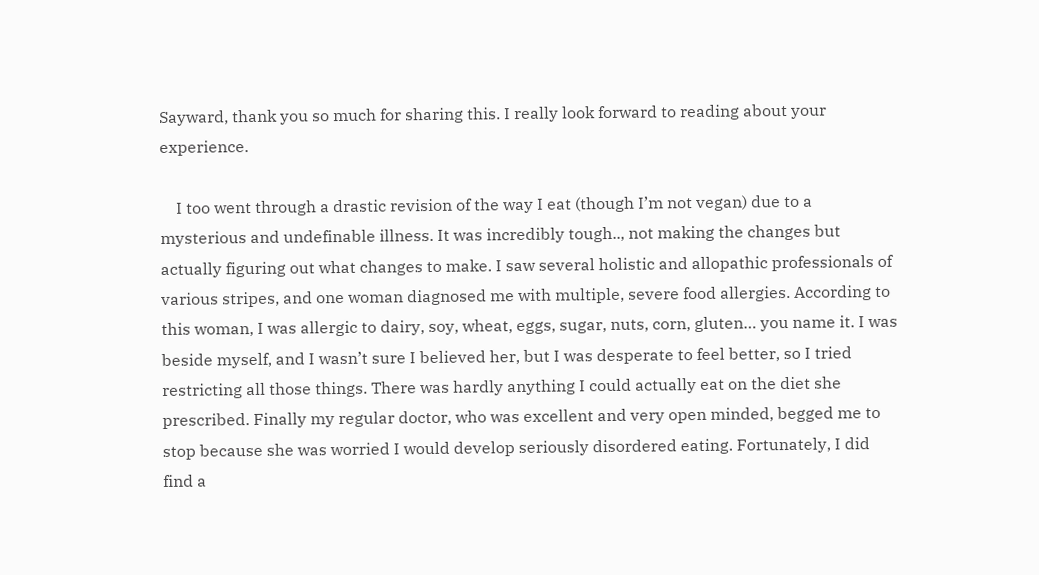Sayward, thank you so much for sharing this. I really look forward to reading about your experience.

    I too went through a drastic revision of the way I eat (though I’m not vegan) due to a mysterious and undefinable illness. It was incredibly tough.., not making the changes but actually figuring out what changes to make. I saw several holistic and allopathic professionals of various stripes, and one woman diagnosed me with multiple, severe food allergies. According to this woman, I was allergic to dairy, soy, wheat, eggs, sugar, nuts, corn, gluten… you name it. I was beside myself, and I wasn’t sure I believed her, but I was desperate to feel better, so I tried restricting all those things. There was hardly anything I could actually eat on the diet she prescribed. Finally my regular doctor, who was excellent and very open minded, begged me to stop because she was worried I would develop seriously disordered eating. Fortunately, I did find a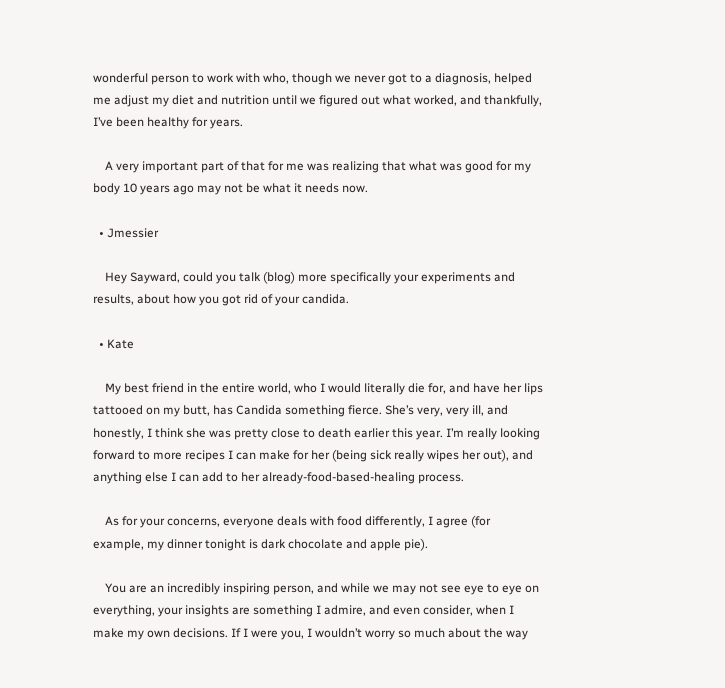wonderful person to work with who, though we never got to a diagnosis, helped me adjust my diet and nutrition until we figured out what worked, and thankfully, I’ve been healthy for years.

    A very important part of that for me was realizing that what was good for my body 10 years ago may not be what it needs now.

  • Jmessier

    Hey Sayward, could you talk (blog) more specifically your experiments and results, about how you got rid of your candida.

  • Kate

    My best friend in the entire world, who I would literally die for, and have her lips tattooed on my butt, has Candida something fierce. She’s very, very ill, and honestly, I think she was pretty close to death earlier this year. I’m really looking forward to more recipes I can make for her (being sick really wipes her out), and anything else I can add to her already-food-based-healing process.

    As for your concerns, everyone deals with food differently, I agree (for example, my dinner tonight is dark chocolate and apple pie).

    You are an incredibly inspiring person, and while we may not see eye to eye on everything, your insights are something I admire, and even consider, when I make my own decisions. If I were you, I wouldn’t worry so much about the way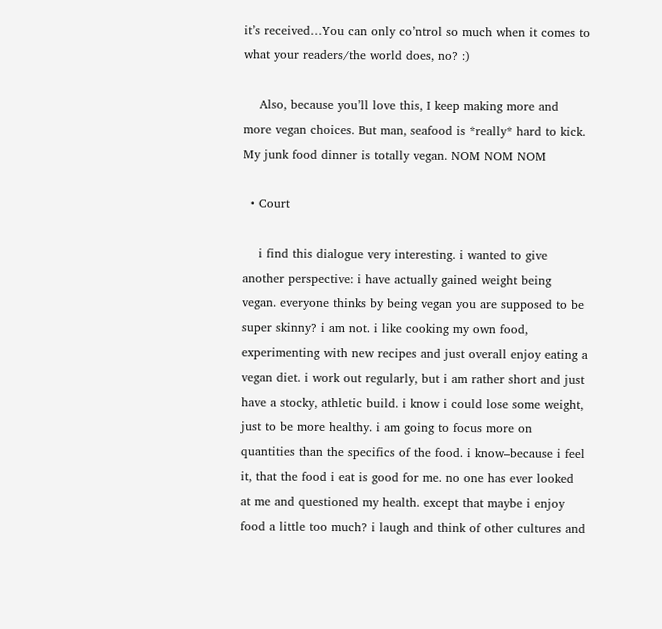it’s received…You can only co’ntrol so much when it comes to what your readers/the world does, no? :)

    Also, because you’ll love this, I keep making more and more vegan choices. But man, seafood is *really* hard to kick. My junk food dinner is totally vegan. NOM NOM NOM

  • Court

    i find this dialogue very interesting. i wanted to give another perspective: i have actually gained weight being vegan. everyone thinks by being vegan you are supposed to be super skinny? i am not. i like cooking my own food, experimenting with new recipes and just overall enjoy eating a vegan diet. i work out regularly, but i am rather short and just have a stocky, athletic build. i know i could lose some weight, just to be more healthy. i am going to focus more on quantities than the specifics of the food. i know–because i feel it, that the food i eat is good for me. no one has ever looked at me and questioned my health. except that maybe i enjoy food a little too much? i laugh and think of other cultures and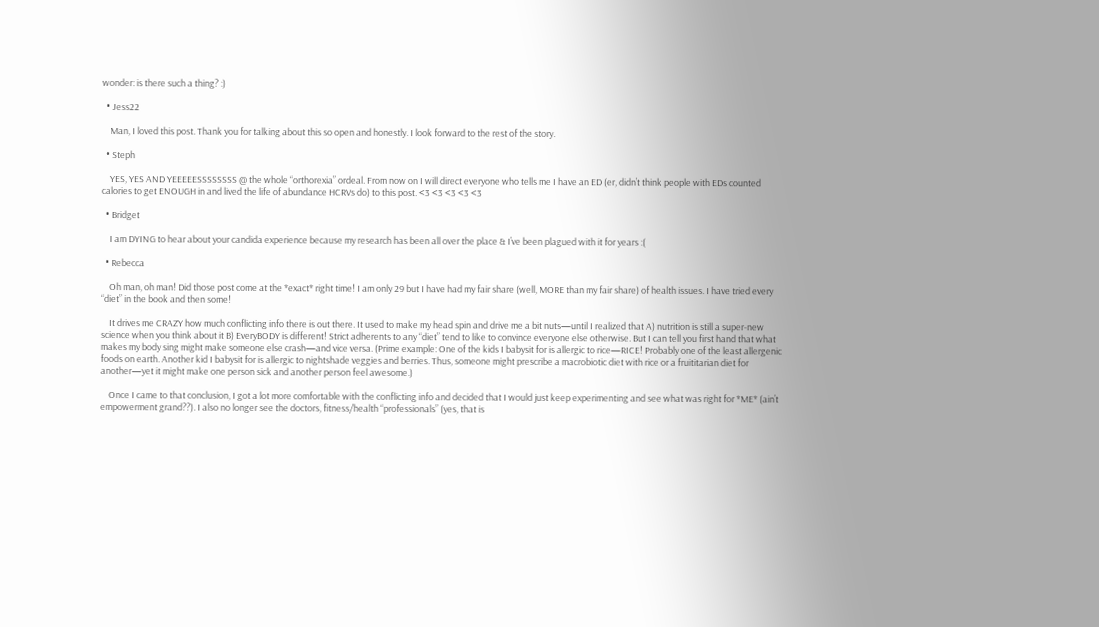wonder: is there such a thing? :)

  • Jess22

    Man, I loved this post. Thank you for talking about this so open and honestly. I look forward to the rest of the story.

  • Steph

    YES, YES AND YEEEEESSSSSSSS @ the whole “orthorexia” ordeal. From now on I will direct everyone who tells me I have an ED (er, didn’t think people with EDs counted calories to get ENOUGH in and lived the life of abundance HCRVs do) to this post. <3 <3 <3 <3 <3

  • Bridget

    I am DYING to hear about your candida experience because my research has been all over the place & I’ve been plagued with it for years :(

  • Rebecca

    Oh man, oh man! Did those post come at the *exact* right time! I am only 29 but I have had my fair share (well, MORE than my fair share) of health issues. I have tried every “diet” in the book and then some!

    It drives me CRAZY how much conflicting info there is out there. It used to make my head spin and drive me a bit nuts—until I realized that A) nutrition is still a super-new science when you think about it B) EveryBODY is different! Strict adherents to any “diet” tend to like to convince everyone else otherwise. But I can tell you first hand that what makes my body sing might make someone else crash—and vice versa. (Prime example: One of the kids I babysit for is allergic to rice—RICE! Probably one of the least allergenic foods on earth. Another kid I babysit for is allergic to nightshade veggies and berries. Thus, someone might prescribe a macrobiotic diet with rice or a fruititarian diet for another—yet it might make one person sick and another person feel awesome.)

    Once I came to that conclusion, I got a lot more comfortable with the conflicting info and decided that I would just keep experimenting and see what was right for *ME* (ain’t empowerment grand??). I also no longer see the doctors, fitness/health “professionals” (yes, that is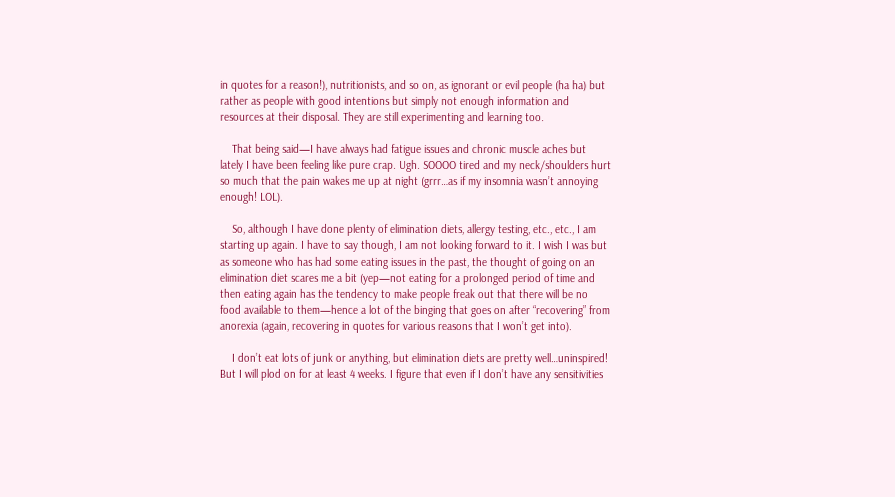in quotes for a reason!), nutritionists, and so on, as ignorant or evil people (ha ha) but rather as people with good intentions but simply not enough information and resources at their disposal. They are still experimenting and learning too.

    That being said—I have always had fatigue issues and chronic muscle aches but lately I have been feeling like pure crap. Ugh. SOOOO tired and my neck/shoulders hurt so much that the pain wakes me up at night (grrr…as if my insomnia wasn’t annoying enough! LOL).

    So, although I have done plenty of elimination diets, allergy testing, etc., etc., I am starting up again. I have to say though, I am not looking forward to it. I wish I was but as someone who has had some eating issues in the past, the thought of going on an elimination diet scares me a bit (yep—not eating for a prolonged period of time and then eating again has the tendency to make people freak out that there will be no food available to them—hence a lot of the binging that goes on after “recovering” from anorexia (again, recovering in quotes for various reasons that I won’t get into).

    I don’t eat lots of junk or anything, but elimination diets are pretty well…uninspired! But I will plod on for at least 4 weeks. I figure that even if I don’t have any sensitivities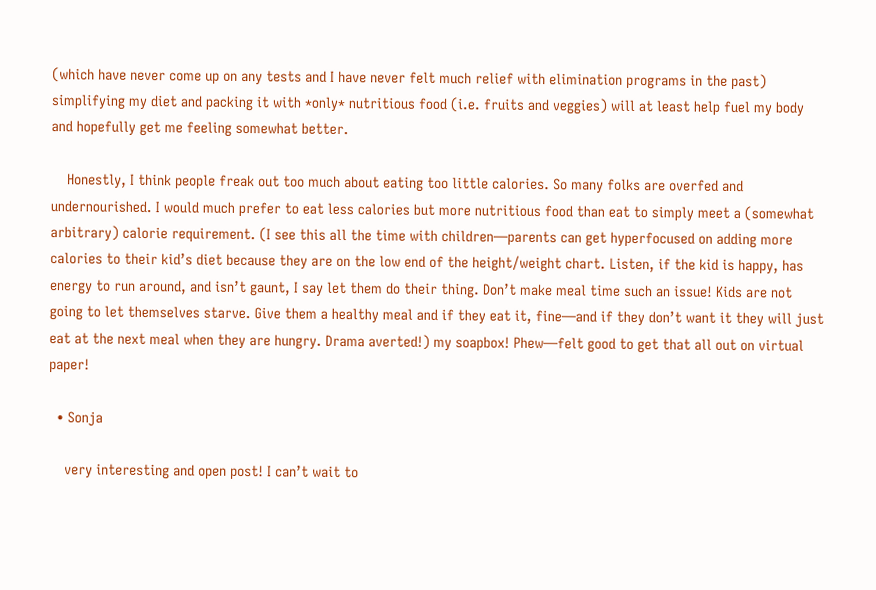(which have never come up on any tests and I have never felt much relief with elimination programs in the past) simplifying my diet and packing it with *only* nutritious food (i.e. fruits and veggies) will at least help fuel my body and hopefully get me feeling somewhat better.

    Honestly, I think people freak out too much about eating too little calories. So many folks are overfed and undernourished. I would much prefer to eat less calories but more nutritious food than eat to simply meet a (somewhat arbitrary) calorie requirement. (I see this all the time with children—parents can get hyperfocused on adding more calories to their kid’s diet because they are on the low end of the height/weight chart. Listen, if the kid is happy, has energy to run around, and isn’t gaunt, I say let them do their thing. Don’t make meal time such an issue! Kids are not going to let themselves starve. Give them a healthy meal and if they eat it, fine—and if they don’t want it they will just eat at the next meal when they are hungry. Drama averted!) my soapbox! Phew—felt good to get that all out on virtual paper!

  • Sonja

    very interesting and open post! I can’t wait to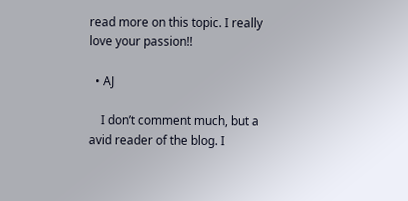read more on this topic. I really love your passion!!

  • AJ

    I don’t comment much, but a avid reader of the blog. I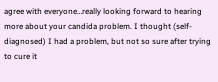agree with everyone…really looking forward to hearing more about your candida problem. I thought (self-diagnosed) I had a problem, but not so sure after trying to cure it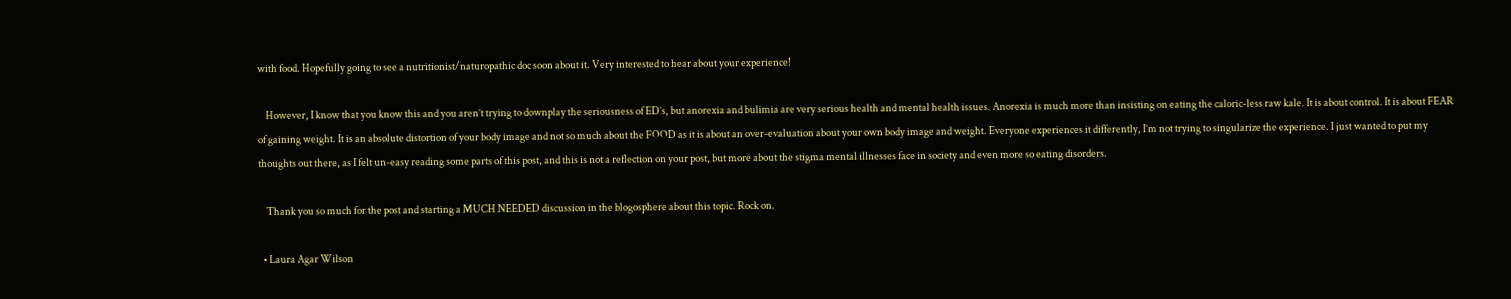with food. Hopefully going to see a nutritionist/naturopathic doc soon about it. Very interested to hear about your experience!

    However, I know that you know this and you aren’t trying to downplay the seriousness of ED’s, but anorexia and bulimia are very serious health and mental health issues. Anorexia is much more than insisting on eating the caloric-less raw kale. It is about control. It is about FEAR of gaining weight. It is an absolute distortion of your body image and not so much about the FOOD as it is about an over-evaluation about your own body image and weight. Everyone experiences it differently, I’m not trying to singularize the experience. I just wanted to put my thoughts out there, as I felt un-easy reading some parts of this post, and this is not a reflection on your post, but more about the stigma mental illnesses face in society and even more so eating disorders.

    Thank you so much for the post and starting a MUCH NEEDED discussion in the blogosphere about this topic. Rock on.

  • Laura Agar Wilson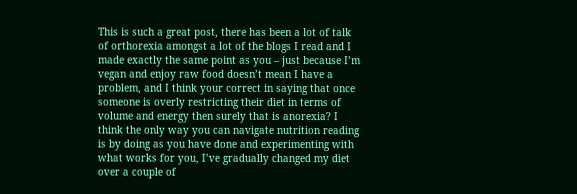This is such a great post, there has been a lot of talk of orthorexia amongst a lot of the blogs I read and I made exactly the same point as you – just because I’m vegan and enjoy raw food doesn’t mean I have a problem, and I think your correct in saying that once someone is overly restricting their diet in terms of volume and energy then surely that is anorexia? I think the only way you can navigate nutrition reading is by doing as you have done and experimenting with what works for you, I’ve gradually changed my diet over a couple of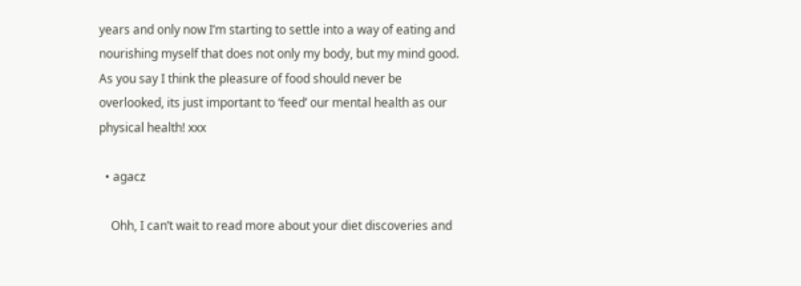years and only now I’m starting to settle into a way of eating and nourishing myself that does not only my body, but my mind good. As you say I think the pleasure of food should never be overlooked, its just important to ‘feed’ our mental health as our physical health! xxx

  • agacz

    Ohh, I can’t wait to read more about your diet discoveries and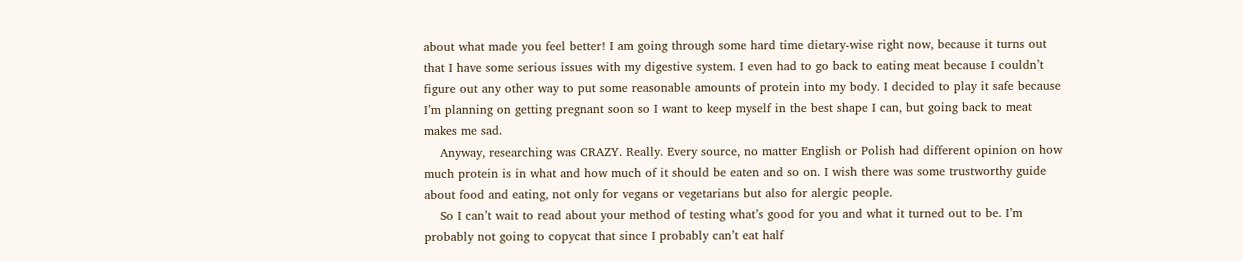about what made you feel better! I am going through some hard time dietary-wise right now, because it turns out that I have some serious issues with my digestive system. I even had to go back to eating meat because I couldn’t figure out any other way to put some reasonable amounts of protein into my body. I decided to play it safe because I’m planning on getting pregnant soon so I want to keep myself in the best shape I can, but going back to meat makes me sad.
    Anyway, researching was CRAZY. Really. Every source, no matter English or Polish had different opinion on how much protein is in what and how much of it should be eaten and so on. I wish there was some trustworthy guide about food and eating, not only for vegans or vegetarians but also for alergic people.
    So I can’t wait to read about your method of testing what’s good for you and what it turned out to be. I’m probably not going to copycat that since I probably can’t eat half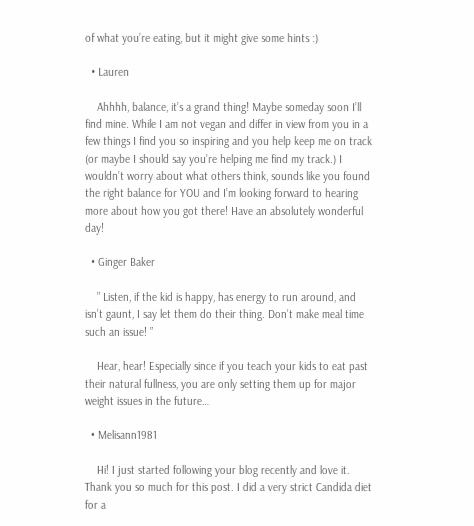of what you’re eating, but it might give some hints :)

  • Lauren

    Ahhhh, balance, it’s a grand thing! Maybe someday soon I’ll find mine. While I am not vegan and differ in view from you in a few things I find you so inspiring and you help keep me on track (or maybe I should say you’re helping me find my track.) I wouldn’t worry about what others think, sounds like you found the right balance for YOU and I’m looking forward to hearing more about how you got there! Have an absolutely wonderful day!

  • Ginger Baker

    ” Listen, if the kid is happy, has energy to run around, and isn’t gaunt, I say let them do their thing. Don’t make meal time such an issue! ”

    Hear, hear! Especially since if you teach your kids to eat past their natural fullness, you are only setting them up for major weight issues in the future…

  • Melisann1981

    Hi! I just started following your blog recently and love it. Thank you so much for this post. I did a very strict Candida diet for a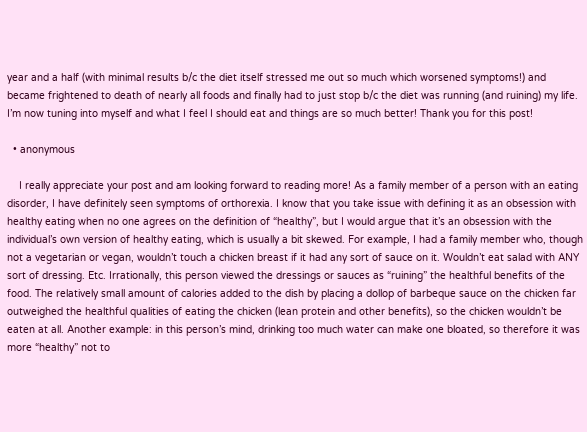year and a half (with minimal results b/c the diet itself stressed me out so much which worsened symptoms!) and became frightened to death of nearly all foods and finally had to just stop b/c the diet was running (and ruining) my life. I’m now tuning into myself and what I feel I should eat and things are so much better! Thank you for this post!

  • anonymous

    I really appreciate your post and am looking forward to reading more! As a family member of a person with an eating disorder, I have definitely seen symptoms of orthorexia. I know that you take issue with defining it as an obsession with healthy eating when no one agrees on the definition of “healthy”, but I would argue that it’s an obsession with the individual’s own version of healthy eating, which is usually a bit skewed. For example, I had a family member who, though not a vegetarian or vegan, wouldn’t touch a chicken breast if it had any sort of sauce on it. Wouldn’t eat salad with ANY sort of dressing. Etc. Irrationally, this person viewed the dressings or sauces as “ruining” the healthful benefits of the food. The relatively small amount of calories added to the dish by placing a dollop of barbeque sauce on the chicken far outweighed the healthful qualities of eating the chicken (lean protein and other benefits), so the chicken wouldn’t be eaten at all. Another example: in this person’s mind, drinking too much water can make one bloated, so therefore it was more “healthy” not to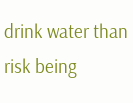drink water than risk being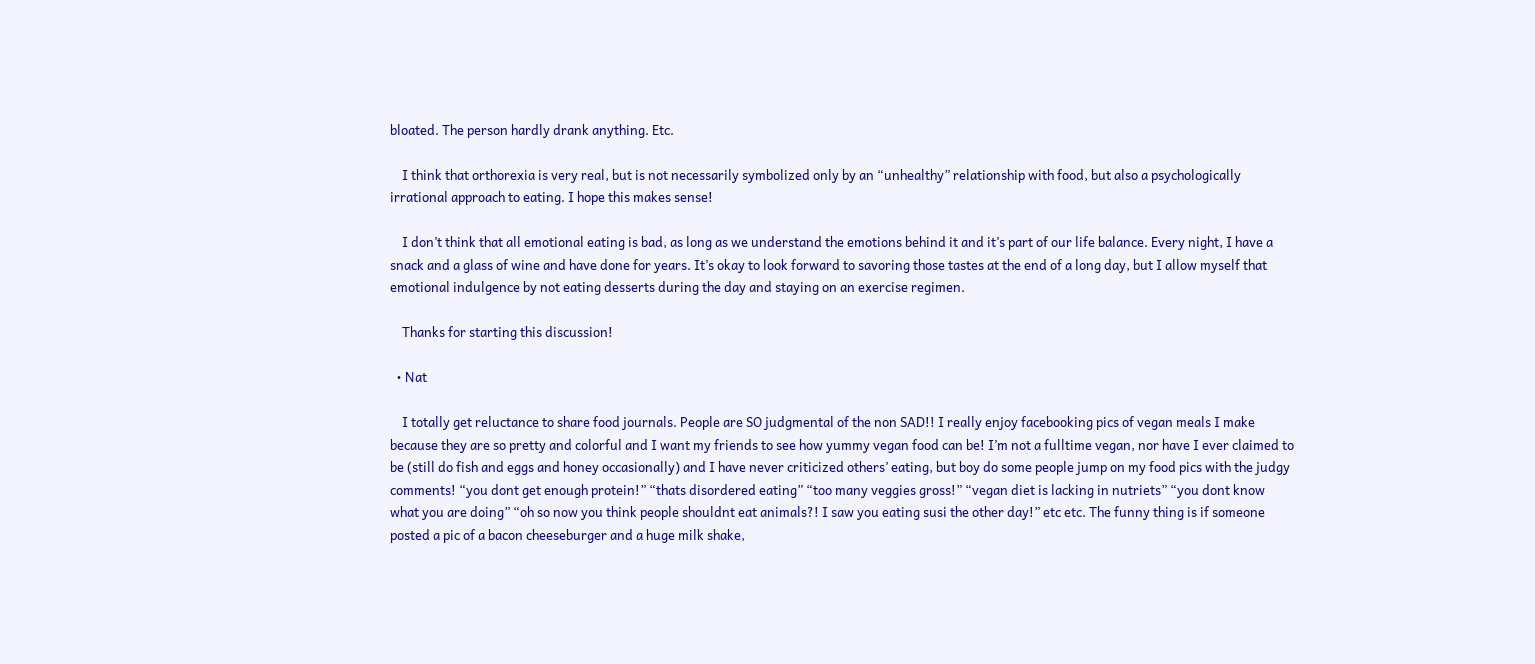bloated. The person hardly drank anything. Etc.

    I think that orthorexia is very real, but is not necessarily symbolized only by an “unhealthy” relationship with food, but also a psychologically irrational approach to eating. I hope this makes sense!

    I don’t think that all emotional eating is bad, as long as we understand the emotions behind it and it’s part of our life balance. Every night, I have a snack and a glass of wine and have done for years. It’s okay to look forward to savoring those tastes at the end of a long day, but I allow myself that emotional indulgence by not eating desserts during the day and staying on an exercise regimen.

    Thanks for starting this discussion!

  • Nat

    I totally get reluctance to share food journals. People are SO judgmental of the non SAD!! I really enjoy facebooking pics of vegan meals I make because they are so pretty and colorful and I want my friends to see how yummy vegan food can be! I’m not a fulltime vegan, nor have I ever claimed to be (still do fish and eggs and honey occasionally) and I have never criticized others’ eating, but boy do some people jump on my food pics with the judgy comments! “you dont get enough protein!” “thats disordered eating” “too many veggies gross!” “vegan diet is lacking in nutriets” “you dont know what you are doing” “oh so now you think people shouldnt eat animals?! I saw you eating susi the other day!” etc etc. The funny thing is if someone posted a pic of a bacon cheeseburger and a huge milk shake,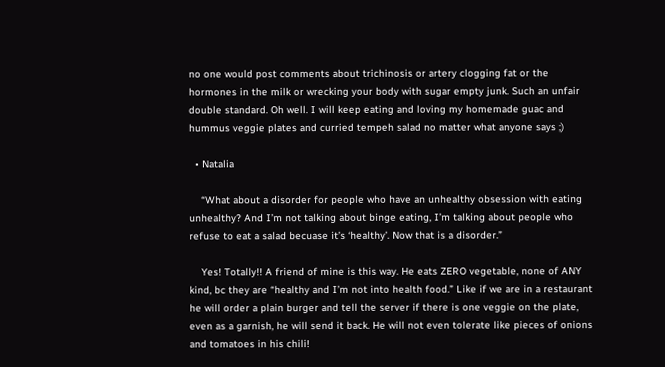no one would post comments about trichinosis or artery clogging fat or the hormones in the milk or wrecking your body with sugar empty junk. Such an unfair double standard. Oh well. I will keep eating and loving my homemade guac and hummus veggie plates and curried tempeh salad no matter what anyone says ;)

  • Natalia

    “What about a disorder for people who have an unhealthy obsession with eating unhealthy? And I’m not talking about binge eating, I’m talking about people who refuse to eat a salad becuase it’s ‘healthy’. Now that is a disorder.”

    Yes! Totally!! A friend of mine is this way. He eats ZERO vegetable, none of ANY kind, bc they are “healthy and I’m not into health food.” Like if we are in a restaurant he will order a plain burger and tell the server if there is one veggie on the plate, even as a garnish, he will send it back. He will not even tolerate like pieces of onions and tomatoes in his chili!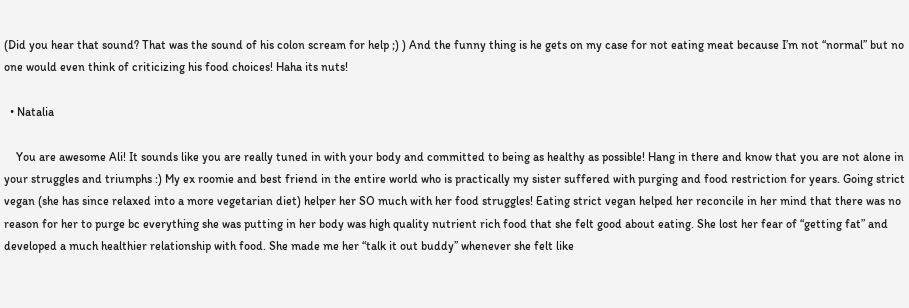(Did you hear that sound? That was the sound of his colon scream for help ;) ) And the funny thing is he gets on my case for not eating meat because I’m not “normal” but no one would even think of criticizing his food choices! Haha its nuts!

  • Natalia

    You are awesome Ali! It sounds like you are really tuned in with your body and committed to being as healthy as possible! Hang in there and know that you are not alone in your struggles and triumphs :) My ex roomie and best friend in the entire world who is practically my sister suffered with purging and food restriction for years. Going strict vegan (she has since relaxed into a more vegetarian diet) helper her SO much with her food struggles! Eating strict vegan helped her reconcile in her mind that there was no reason for her to purge bc everything she was putting in her body was high quality nutrient rich food that she felt good about eating. She lost her fear of “getting fat” and developed a much healthier relationship with food. She made me her “talk it out buddy” whenever she felt like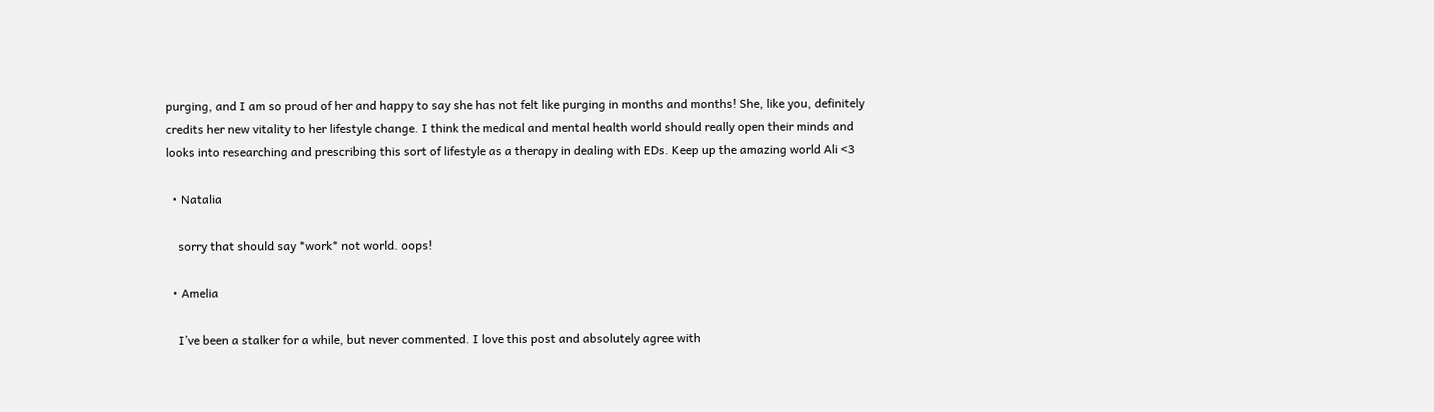purging, and I am so proud of her and happy to say she has not felt like purging in months and months! She, like you, definitely credits her new vitality to her lifestyle change. I think the medical and mental health world should really open their minds and looks into researching and prescribing this sort of lifestyle as a therapy in dealing with EDs. Keep up the amazing world Ali <3

  • Natalia

    sorry that should say *work* not world. oops!

  • Amelia

    I’ve been a stalker for a while, but never commented. I love this post and absolutely agree with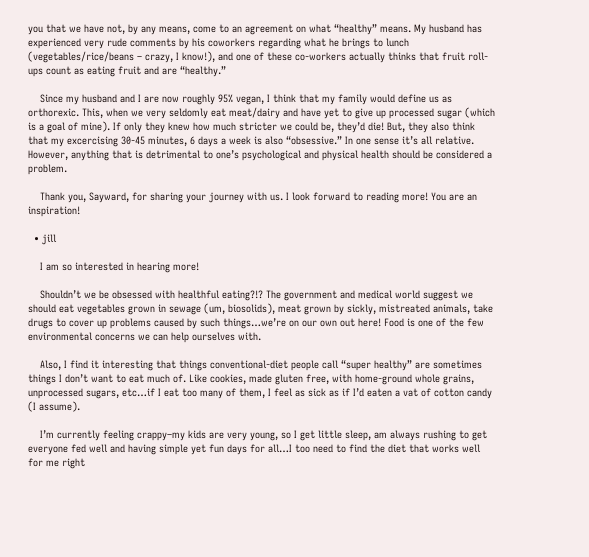you that we have not, by any means, come to an agreement on what “healthy” means. My husband has experienced very rude comments by his coworkers regarding what he brings to lunch (vegetables/rice/beans – crazy, I know!), and one of these co-workers actually thinks that fruit roll-ups count as eating fruit and are “healthy.”

    Since my husband and I are now roughly 95% vegan, I think that my family would define us as orthorexic. This, when we very seldomly eat meat/dairy and have yet to give up processed sugar (which is a goal of mine). If only they knew how much stricter we could be, they’d die! But, they also think that my excercising 30-45 minutes, 6 days a week is also “obsessive.” In one sense it’s all relative. However, anything that is detrimental to one’s psychological and physical health should be considered a problem.

    Thank you, Sayward, for sharing your journey with us. I look forward to reading more! You are an inspiration!

  • jill

    I am so interested in hearing more!

    Shouldn’t we be obsessed with healthful eating?!? The government and medical world suggest we should eat vegetables grown in sewage (um, biosolids), meat grown by sickly, mistreated animals, take drugs to cover up problems caused by such things…we’re on our own out here! Food is one of the few environmental concerns we can help ourselves with.

    Also, I find it interesting that things conventional-diet people call “super healthy” are sometimes things I don’t want to eat much of. Like cookies, made gluten free, with home-ground whole grains, unprocessed sugars, etc…if I eat too many of them, I feel as sick as if I’d eaten a vat of cotton candy (I assume).

    I’m currently feeling crappy–my kids are very young, so I get little sleep, am always rushing to get everyone fed well and having simple yet fun days for all…I too need to find the diet that works well for me right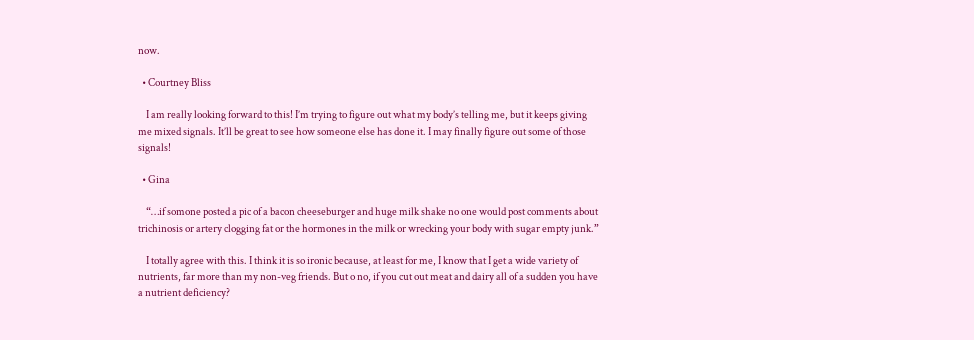now.

  • Courtney Bliss

    I am really looking forward to this! I’m trying to figure out what my body’s telling me, but it keeps giving me mixed signals. It’ll be great to see how someone else has done it. I may finally figure out some of those signals!

  • Gina

    “…if somone posted a pic of a bacon cheeseburger and huge milk shake no one would post comments about trichinosis or artery clogging fat or the hormones in the milk or wrecking your body with sugar empty junk.”

    I totally agree with this. I think it is so ironic because, at least for me, I know that I get a wide variety of nutrients, far more than my non-veg friends. But o no, if you cut out meat and dairy all of a sudden you have a nutrient deficiency?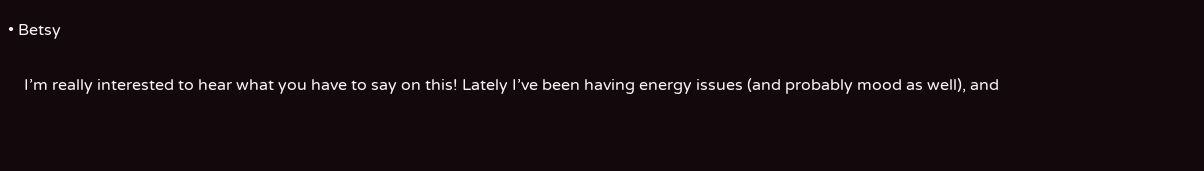• Betsy

    I’m really interested to hear what you have to say on this! Lately I’ve been having energy issues (and probably mood as well), and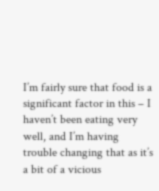I’m fairly sure that food is a significant factor in this – I haven’t been eating very well, and I’m having trouble changing that as it’s a bit of a vicious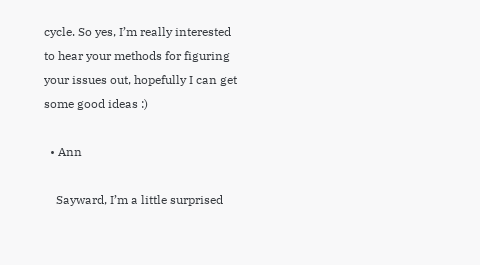cycle. So yes, I’m really interested to hear your methods for figuring your issues out, hopefully I can get some good ideas :)

  • Ann

    Sayward, I’m a little surprised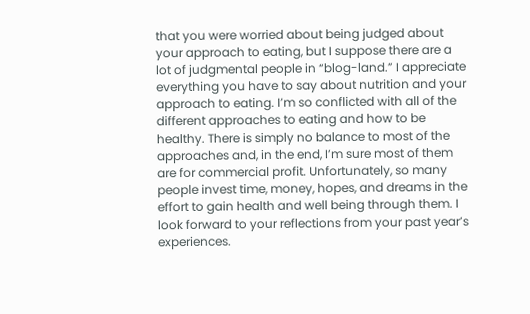that you were worried about being judged about your approach to eating, but I suppose there are a lot of judgmental people in “blog-land.” I appreciate everything you have to say about nutrition and your approach to eating. I’m so conflicted with all of the different approaches to eating and how to be healthy. There is simply no balance to most of the approaches and, in the end, I’m sure most of them are for commercial profit. Unfortunately, so many people invest time, money, hopes, and dreams in the effort to gain health and well being through them. I look forward to your reflections from your past year’s experiences.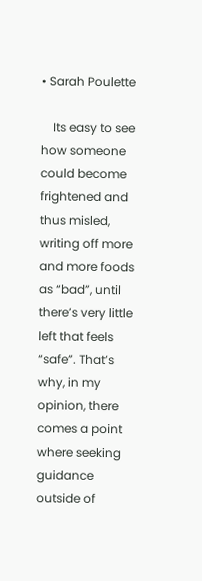• Sarah Poulette

    Its easy to see how someone could become frightened and thus misled, writing off more and more foods as “bad”, until there’s very little left that feels “safe”. That’s why, in my opinion, there comes a point where seeking guidance outside of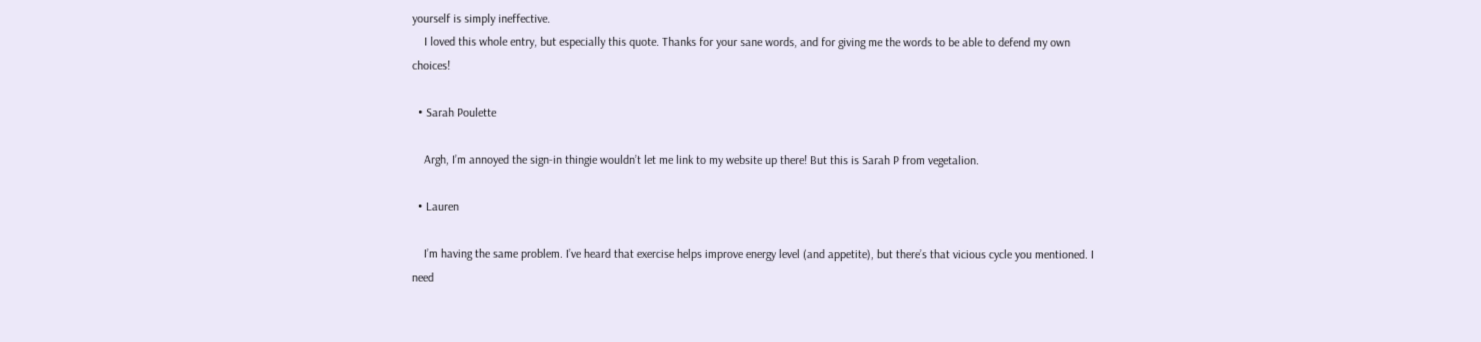yourself is simply ineffective.
    I loved this whole entry, but especially this quote. Thanks for your sane words, and for giving me the words to be able to defend my own choices!

  • Sarah Poulette

    Argh, I’m annoyed the sign-in thingie wouldn’t let me link to my website up there! But this is Sarah P from vegetalion.

  • Lauren

    I’m having the same problem. I’ve heard that exercise helps improve energy level (and appetite), but there’s that vicious cycle you mentioned. I need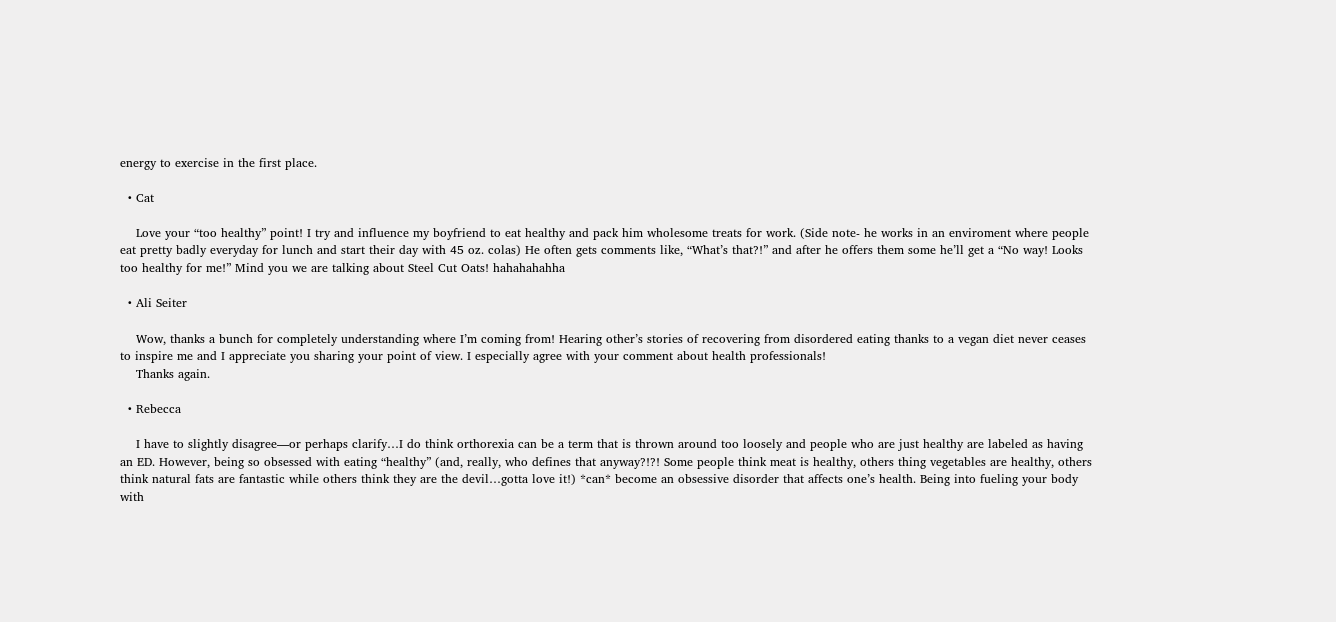energy to exercise in the first place.

  • Cat

    Love your “too healthy” point! I try and influence my boyfriend to eat healthy and pack him wholesome treats for work. (Side note- he works in an enviroment where people eat pretty badly everyday for lunch and start their day with 45 oz. colas) He often gets comments like, “What’s that?!” and after he offers them some he’ll get a “No way! Looks too healthy for me!” Mind you we are talking about Steel Cut Oats! hahahahahha

  • Ali Seiter

    Wow, thanks a bunch for completely understanding where I’m coming from! Hearing other’s stories of recovering from disordered eating thanks to a vegan diet never ceases to inspire me and I appreciate you sharing your point of view. I especially agree with your comment about health professionals!
    Thanks again.

  • Rebecca

    I have to slightly disagree—or perhaps clarify…I do think orthorexia can be a term that is thrown around too loosely and people who are just healthy are labeled as having an ED. However, being so obsessed with eating “healthy” (and, really, who defines that anyway?!?! Some people think meat is healthy, others thing vegetables are healthy, others think natural fats are fantastic while others think they are the devil…gotta love it!) *can* become an obsessive disorder that affects one’s health. Being into fueling your body with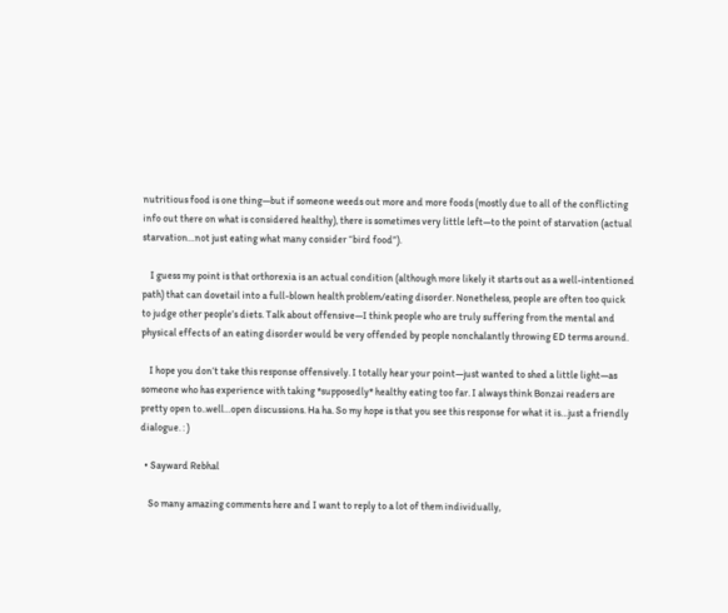nutritious food is one thing—but if someone weeds out more and more foods (mostly due to all of the conflicting info out there on what is considered healthy), there is sometimes very little left—to the point of starvation (actual starvation…not just eating what many consider “bird food”).

    I guess my point is that orthorexia is an actual condition (although more likely it starts out as a well-intentioned path) that can dovetail into a full-blown health problem/eating disorder. Nonetheless, people are often too quick to judge other people’s diets. Talk about offensive—I think people who are truly suffering from the mental and physical effects of an eating disorder would be very offended by people nonchalantly throwing ED terms around.

    I hope you don’t take this response offensively. I totally hear your point—just wanted to shed a little light—as someone who has experience with taking *supposedly* healthy eating too far. I always think Bonzai readers are pretty open to..well…open discussions. Ha ha. So my hope is that you see this response for what it is…just a friendly dialogue. : )

  • Sayward Rebhal

    So many amazing comments here and I want to reply to a lot of them individually,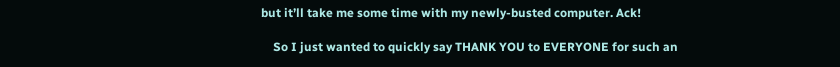but it’ll take me some time with my newly-busted computer. Ack!

    So I just wanted to quickly say THANK YOU to EVERYONE for such an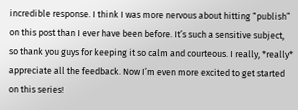incredible response. I think I was more nervous about hitting “publish” on this post than I ever have been before. It’s such a sensitive subject, so thank you guys for keeping it so calm and courteous. I really, *really* appreciate all the feedback. Now I’m even more excited to get started on this series!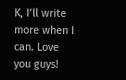K, I’ll write more when I can. Love you guys!